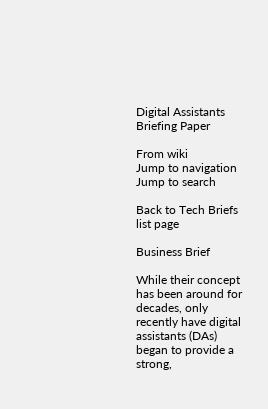Digital Assistants Briefing Paper

From wiki
Jump to navigation Jump to search

Back to Tech Briefs list page

Business Brief

While their concept has been around for decades, only recently have digital assistants (DAs) began to provide a strong,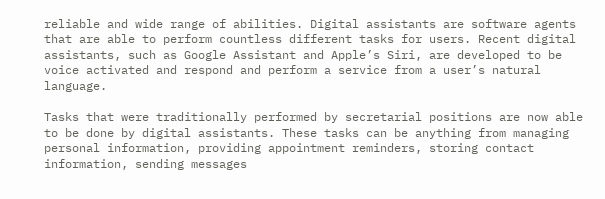reliable and wide range of abilities. Digital assistants are software agents that are able to perform countless different tasks for users. Recent digital assistants, such as Google Assistant and Apple’s Siri, are developed to be voice activated and respond and perform a service from a user’s natural language.

Tasks that were traditionally performed by secretarial positions are now able to be done by digital assistants. These tasks can be anything from managing personal information, providing appointment reminders, storing contact information, sending messages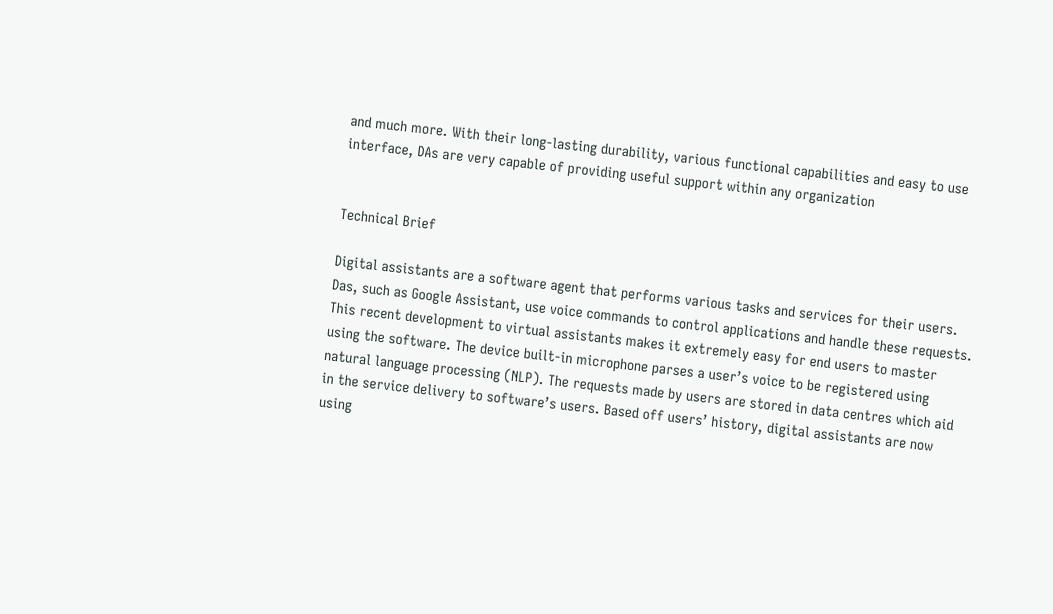and much more. With their long-lasting durability, various functional capabilities and easy to use interface, DAs are very capable of providing useful support within any organization


Technical Brief

Digital assistants are a software agent that performs various tasks and services for their users. Das, such as Google Assistant, use voice commands to control applications and handle these requests. This recent development to virtual assistants makes it extremely easy for end users to master using the software. The device built-in microphone parses a user’s voice to be registered using natural language processing (NLP). The requests made by users are stored in data centres which aid in the service delivery to software’s users. Based off users’ history, digital assistants are now using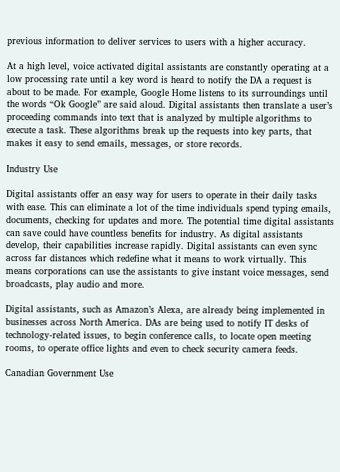previous information to deliver services to users with a higher accuracy.

At a high level, voice activated digital assistants are constantly operating at a low processing rate until a key word is heard to notify the DA a request is about to be made. For example, Google Home listens to its surroundings until the words “Ok Google” are said aloud. Digital assistants then translate a user’s proceeding commands into text that is analyzed by multiple algorithms to execute a task. These algorithms break up the requests into key parts, that makes it easy to send emails, messages, or store records.

Industry Use

Digital assistants offer an easy way for users to operate in their daily tasks with ease. This can eliminate a lot of the time individuals spend typing emails, documents, checking for updates and more. The potential time digital assistants can save could have countless benefits for industry. As digital assistants develop, their capabilities increase rapidly. Digital assistants can even sync across far distances which redefine what it means to work virtually. This means corporations can use the assistants to give instant voice messages, send broadcasts, play audio and more.

Digital assistants, such as Amazon’s Alexa, are already being implemented in businesses across North America. DAs are being used to notify IT desks of technology-related issues, to begin conference calls, to locate open meeting rooms, to operate office lights and even to check security camera feeds.

Canadian Government Use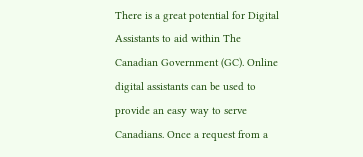There is a great potential for Digital Assistants to aid within The Canadian Government (GC). Online digital assistants can be used to provide an easy way to serve Canadians. Once a request from a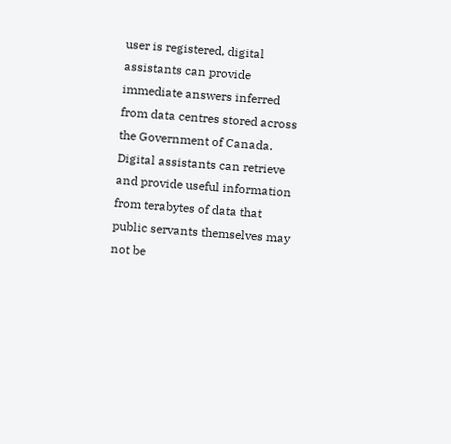user is registered, digital assistants can provide immediate answers inferred from data centres stored across the Government of Canada. Digital assistants can retrieve and provide useful information from terabytes of data that public servants themselves may not be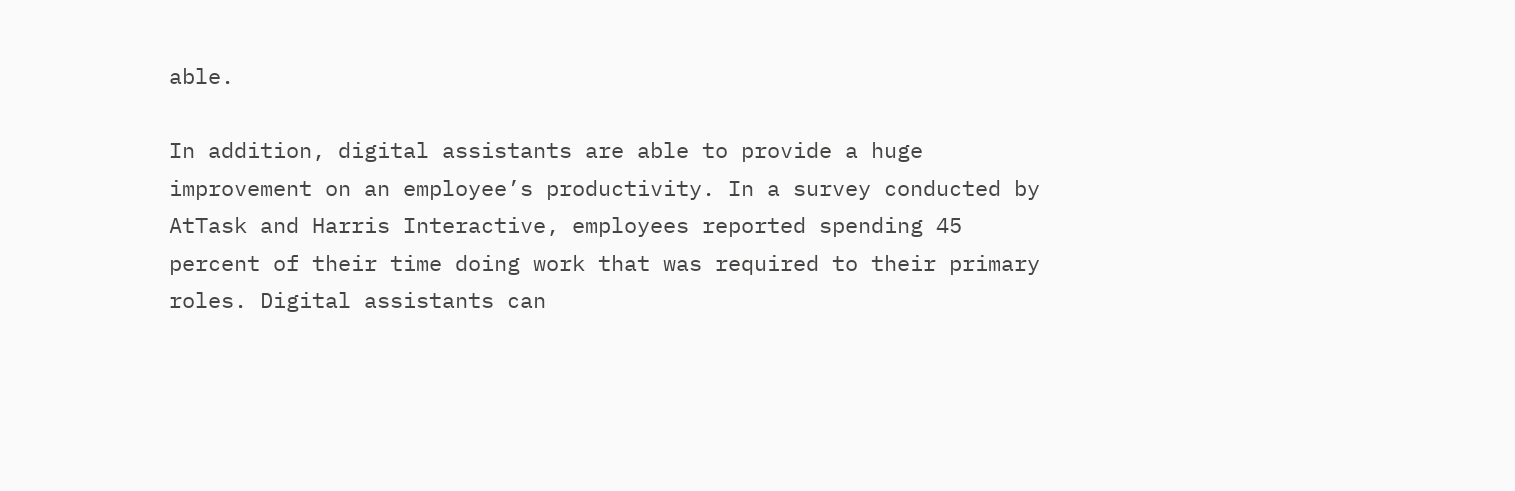able.

In addition, digital assistants are able to provide a huge improvement on an employee’s productivity. In a survey conducted by AtTask and Harris Interactive, employees reported spending 45 percent of their time doing work that was required to their primary roles. Digital assistants can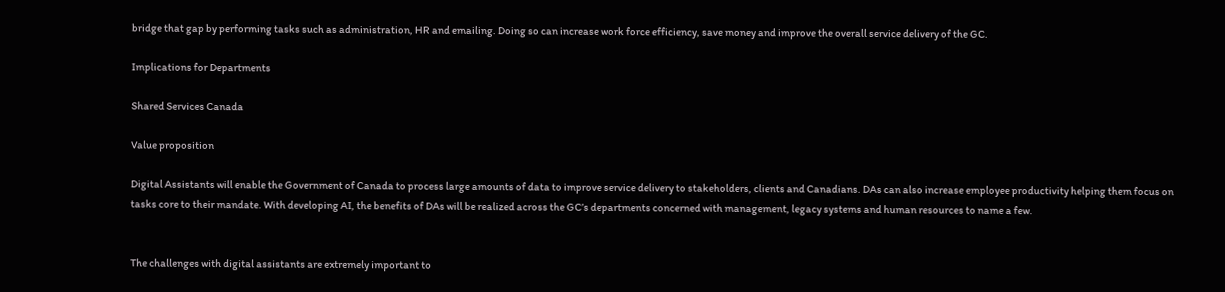bridge that gap by performing tasks such as administration, HR and emailing. Doing so can increase work force efficiency, save money and improve the overall service delivery of the GC.

Implications for Departments

Shared Services Canada

Value proposition

Digital Assistants will enable the Government of Canada to process large amounts of data to improve service delivery to stakeholders, clients and Canadians. DAs can also increase employee productivity helping them focus on tasks core to their mandate. With developing AI, the benefits of DAs will be realized across the GC’s departments concerned with management, legacy systems and human resources to name a few.


The challenges with digital assistants are extremely important to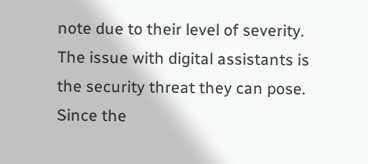note due to their level of severity. The issue with digital assistants is the security threat they can pose. Since the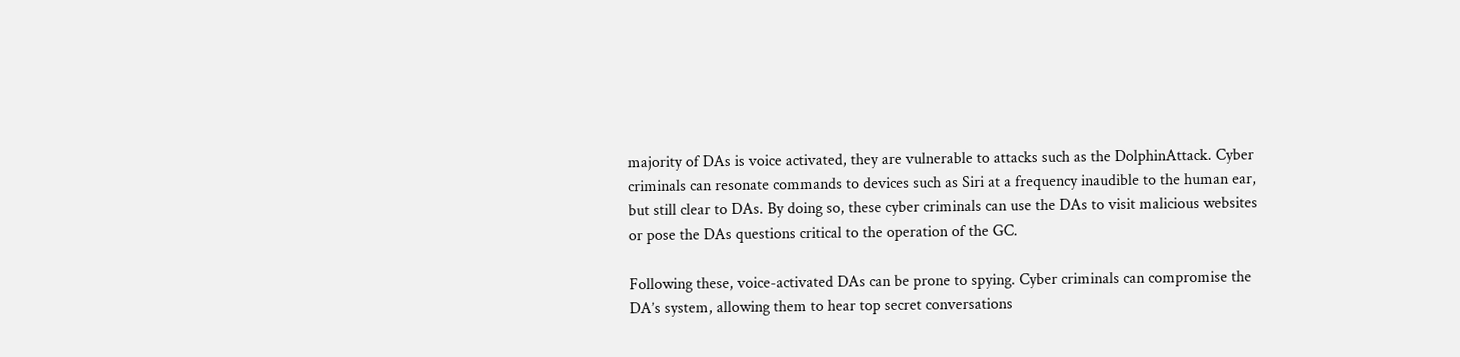majority of DAs is voice activated, they are vulnerable to attacks such as the DolphinAttack. Cyber criminals can resonate commands to devices such as Siri at a frequency inaudible to the human ear, but still clear to DAs. By doing so, these cyber criminals can use the DAs to visit malicious websites or pose the DAs questions critical to the operation of the GC.

Following these, voice-activated DAs can be prone to spying. Cyber criminals can compromise the DA’s system, allowing them to hear top secret conversations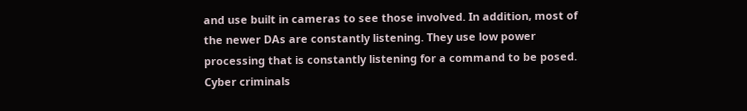and use built in cameras to see those involved. In addition, most of the newer DAs are constantly listening. They use low power processing that is constantly listening for a command to be posed. Cyber criminals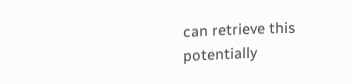can retrieve this potentially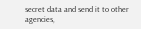secret data and send it to other agencies,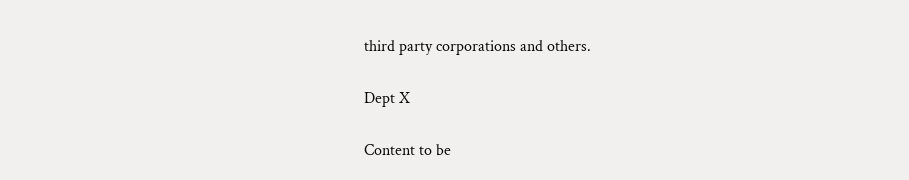third party corporations and others.

Dept X

Content to be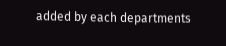added by each departments